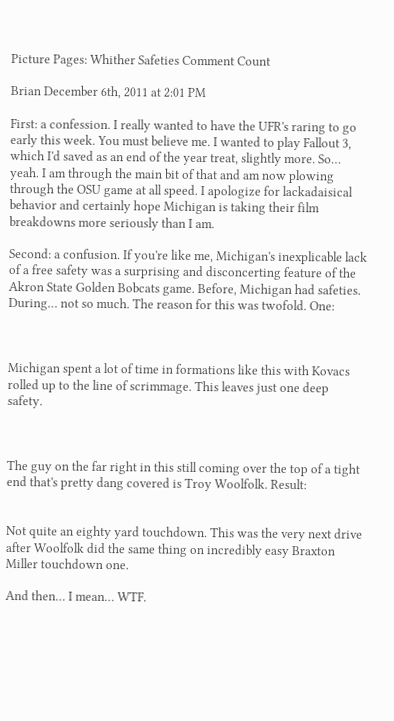Picture Pages: Whither Safeties Comment Count

Brian December 6th, 2011 at 2:01 PM

First: a confession. I really wanted to have the UFR's raring to go early this week. You must believe me. I wanted to play Fallout 3, which I'd saved as an end of the year treat, slightly more. So… yeah. I am through the main bit of that and am now plowing through the OSU game at all speed. I apologize for lackadaisical behavior and certainly hope Michigan is taking their film breakdowns more seriously than I am.

Second: a confusion. If you're like me, Michigan's inexplicable lack of a free safety was a surprising and disconcerting feature of the Akron State Golden Bobcats game. Before, Michigan had safeties. During… not so much. The reason for this was twofold. One:



Michigan spent a lot of time in formations like this with Kovacs rolled up to the line of scrimmage. This leaves just one deep safety.



The guy on the far right in this still coming over the top of a tight end that's pretty dang covered is Troy Woolfolk. Result:


Not quite an eighty yard touchdown. This was the very next drive after Woolfolk did the same thing on incredibly easy Braxton Miller touchdown one.

And then… I mean… WTF.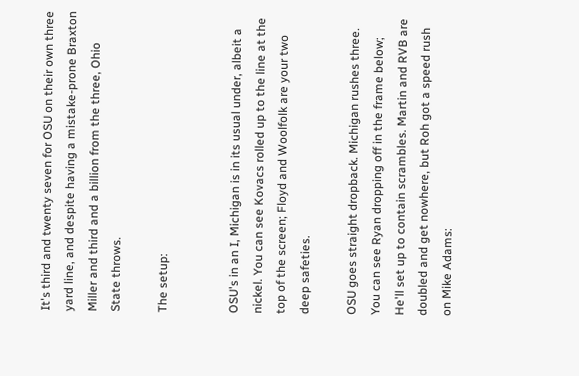It's third and twenty seven for OSU on their own three yard line, and despite having a mistake-prone Braxton Miller and third and a billion from the three, Ohio State throws.

The setup:


OSU's in an I, Michigan is in its usual under, albeit a nickel. You can see Kovacs rolled up to the line at the top of the screen; Floyd and Woolfolk are your two deep safeties.

OSU goes straight dropback. Michigan rushes three. You can see Ryan dropping off in the frame below; He'll set up to contain scrambles. Martin and RVB are doubled and get nowhere, but Roh got a speed rush on Mike Adams: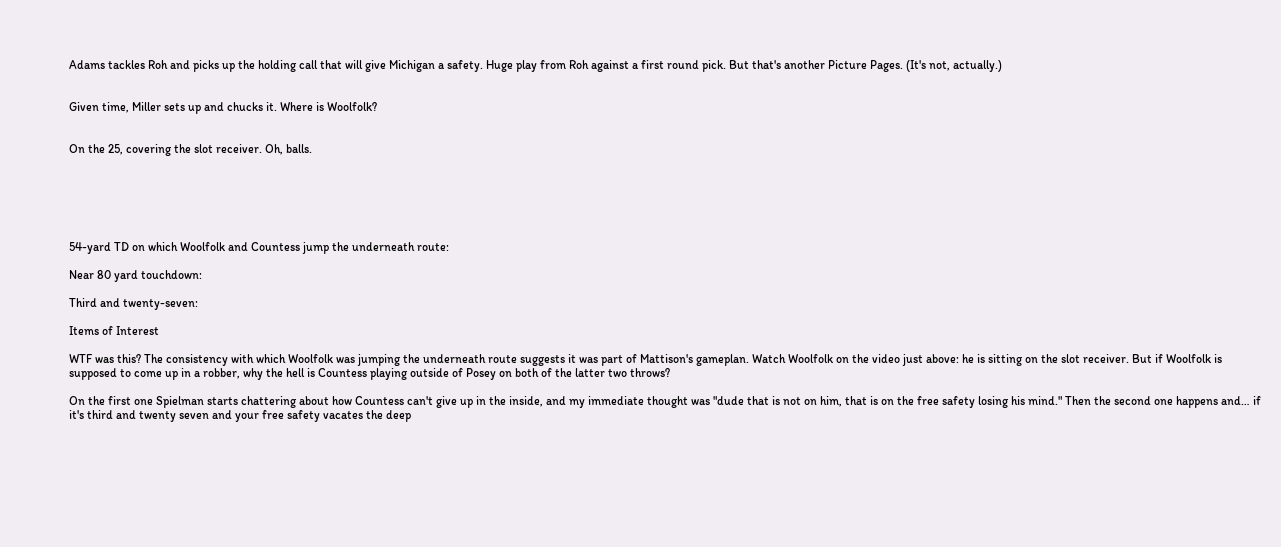Adams tackles Roh and picks up the holding call that will give Michigan a safety. Huge play from Roh against a first round pick. But that's another Picture Pages. (It's not, actually.)


Given time, Miller sets up and chucks it. Where is Woolfolk?


On the 25, covering the slot receiver. Oh, balls.






54-yard TD on which Woolfolk and Countess jump the underneath route:

Near 80 yard touchdown:

Third and twenty-seven:

Items of Interest

WTF was this? The consistency with which Woolfolk was jumping the underneath route suggests it was part of Mattison's gameplan. Watch Woolfolk on the video just above: he is sitting on the slot receiver. But if Woolfolk is supposed to come up in a robber, why the hell is Countess playing outside of Posey on both of the latter two throws?

On the first one Spielman starts chattering about how Countess can't give up in the inside, and my immediate thought was "dude that is not on him, that is on the free safety losing his mind." Then the second one happens and… if it's third and twenty seven and your free safety vacates the deep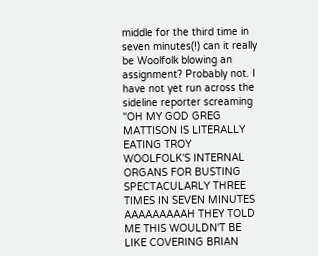middle for the third time in seven minutes(!) can it really be Woolfolk blowing an assignment? Probably not. I have not yet run across the sideline reporter screaming "OH MY GOD GREG MATTISON IS LITERALLY EATING TROY WOOLFOLK'S INTERNAL ORGANS FOR BUSTING SPECTACULARLY THREE TIMES IN SEVEN MINUTES AAAAAAAAAH THEY TOLD ME THIS WOULDN'T BE LIKE COVERING BRIAN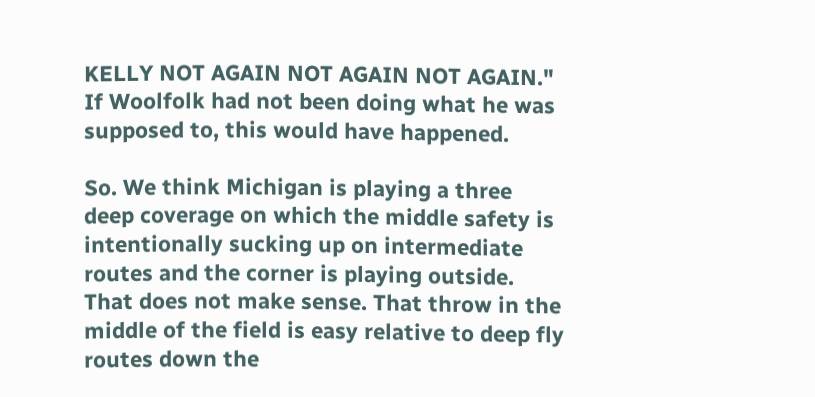KELLY NOT AGAIN NOT AGAIN NOT AGAIN." If Woolfolk had not been doing what he was supposed to, this would have happened.

So. We think Michigan is playing a three deep coverage on which the middle safety is intentionally sucking up on intermediate routes and the corner is playing outside. That does not make sense. That throw in the middle of the field is easy relative to deep fly routes down the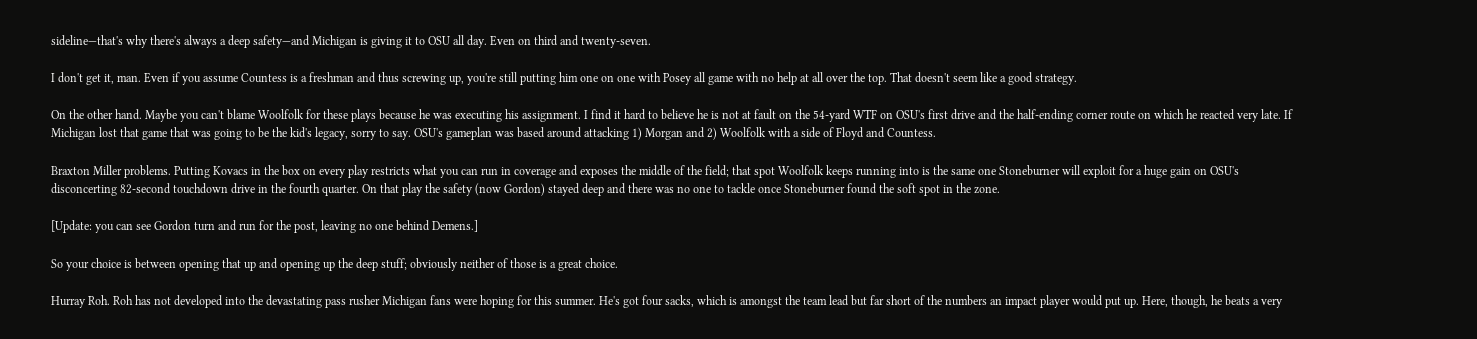sideline—that's why there's always a deep safety—and Michigan is giving it to OSU all day. Even on third and twenty-seven.

I don't get it, man. Even if you assume Countess is a freshman and thus screwing up, you're still putting him one on one with Posey all game with no help at all over the top. That doesn't seem like a good strategy.

On the other hand. Maybe you can't blame Woolfolk for these plays because he was executing his assignment. I find it hard to believe he is not at fault on the 54-yard WTF on OSU's first drive and the half-ending corner route on which he reacted very late. If Michigan lost that game that was going to be the kid's legacy, sorry to say. OSU's gameplan was based around attacking 1) Morgan and 2) Woolfolk with a side of Floyd and Countess.

Braxton Miller problems. Putting Kovacs in the box on every play restricts what you can run in coverage and exposes the middle of the field; that spot Woolfolk keeps running into is the same one Stoneburner will exploit for a huge gain on OSU's disconcerting 82-second touchdown drive in the fourth quarter. On that play the safety (now Gordon) stayed deep and there was no one to tackle once Stoneburner found the soft spot in the zone.

[Update: you can see Gordon turn and run for the post, leaving no one behind Demens.]

So your choice is between opening that up and opening up the deep stuff; obviously neither of those is a great choice.

Hurray Roh. Roh has not developed into the devastating pass rusher Michigan fans were hoping for this summer. He's got four sacks, which is amongst the team lead but far short of the numbers an impact player would put up. Here, though, he beats a very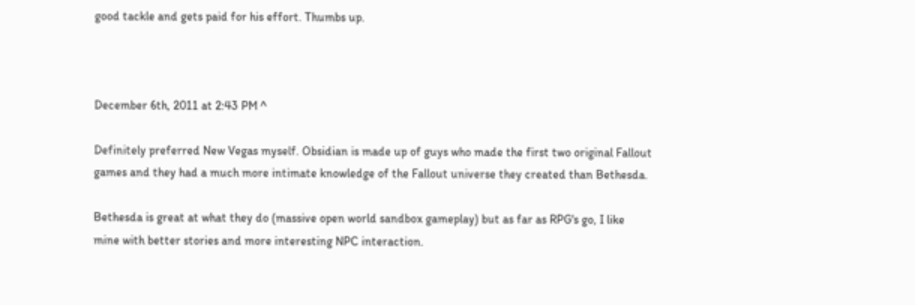good tackle and gets paid for his effort. Thumbs up.



December 6th, 2011 at 2:43 PM ^

Definitely preferred New Vegas myself. Obsidian is made up of guys who made the first two original Fallout games and they had a much more intimate knowledge of the Fallout universe they created than Bethesda.

Bethesda is great at what they do (massive open world sandbox gameplay) but as far as RPG's go, I like mine with better stories and more interesting NPC interaction.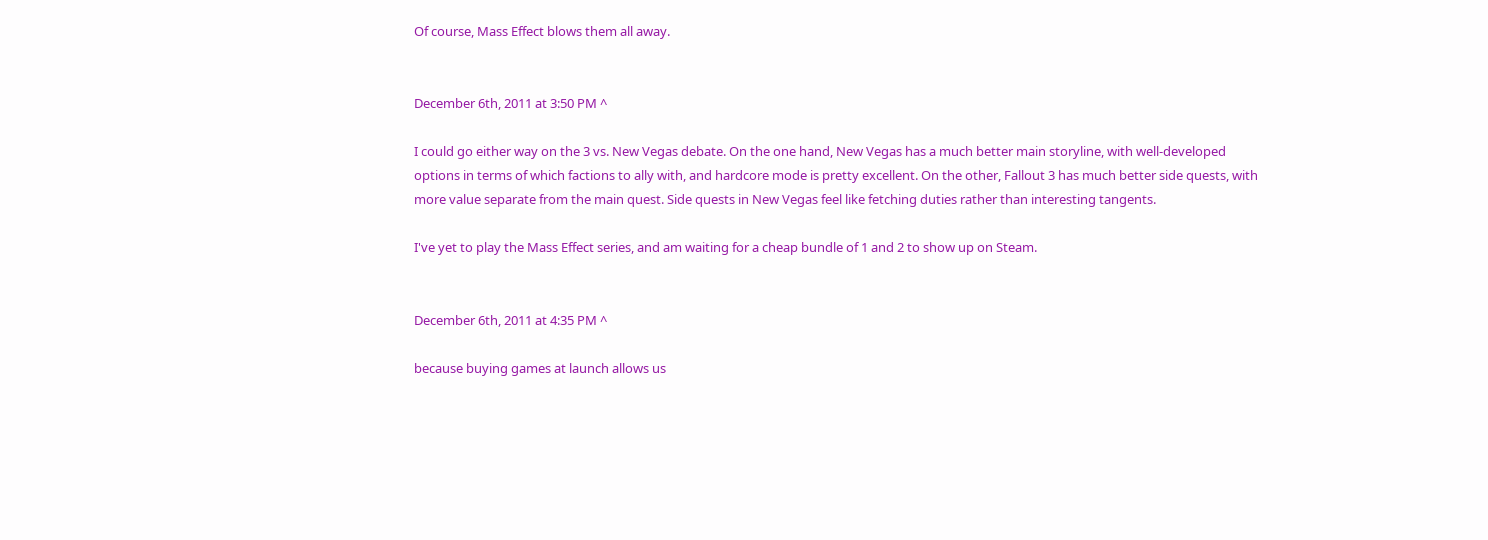Of course, Mass Effect blows them all away.


December 6th, 2011 at 3:50 PM ^

I could go either way on the 3 vs. New Vegas debate. On the one hand, New Vegas has a much better main storyline, with well-developed options in terms of which factions to ally with, and hardcore mode is pretty excellent. On the other, Fallout 3 has much better side quests, with more value separate from the main quest. Side quests in New Vegas feel like fetching duties rather than interesting tangents.

I've yet to play the Mass Effect series, and am waiting for a cheap bundle of 1 and 2 to show up on Steam.


December 6th, 2011 at 4:35 PM ^

because buying games at launch allows us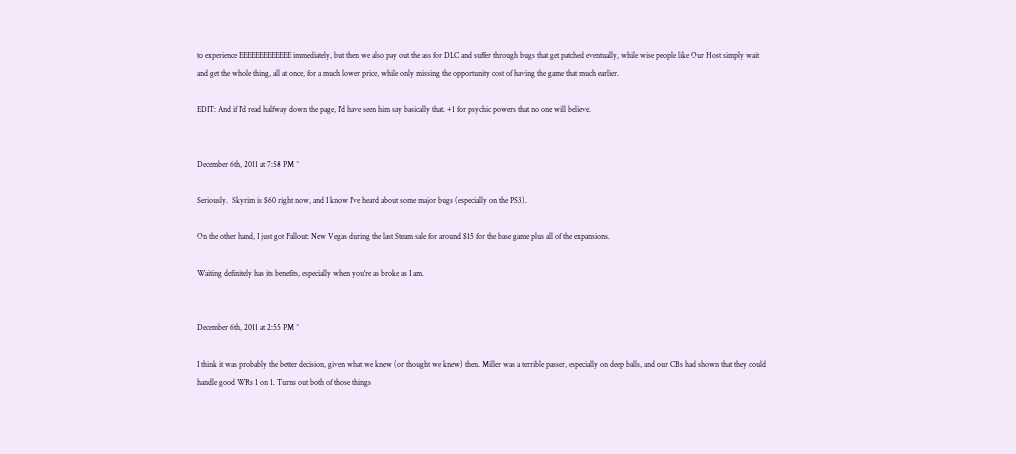to experience EEEEEEEEEEEEE immediately, but then we also pay out the ass for DLC and suffer through bugs that get patched eventually, while wise people like Our Host simply wait and get the whole thing, all at once, for a much lower price, while only missing the opportunity cost of having the game that much earlier.

EDIT: And if I'd read halfway down the page, I'd have seen him say basically that. +1 for psychic powers that no one will believe.


December 6th, 2011 at 7:58 PM ^

Seriously.  Skyrim is $60 right now, and I know I've heard about some major bugs (especially on the PS3).

On the other hand, I just got Fallout: New Vegas during the last Steam sale for around $15 for the base game plus all of the expansions.

Waiting definitely has its benefits, especially when you're as broke as I am.


December 6th, 2011 at 2:55 PM ^

I think it was probably the better decision, given what we knew (or thought we knew) then. Miller was a terrible passer, especially on deep balls, and our CBs had shown that they could handle good WRs 1 on 1. Turns out both of those things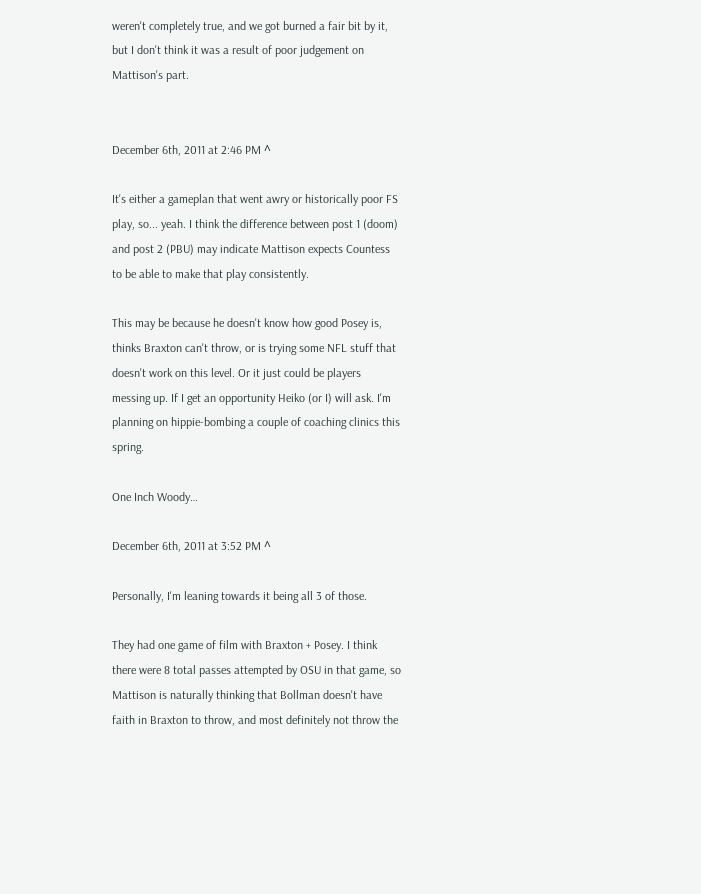weren't completely true, and we got burned a fair bit by it, but I don't think it was a result of poor judgement on Mattison's part.


December 6th, 2011 at 2:46 PM ^

It's either a gameplan that went awry or historically poor FS play, so... yeah. I think the difference between post 1 (doom) and post 2 (PBU) may indicate Mattison expects Countess to be able to make that play consistently.

This may be because he doesn't know how good Posey is, thinks Braxton can't throw, or is trying some NFL stuff that doesn't work on this level. Or it just could be players messing up. If I get an opportunity Heiko (or I) will ask. I'm planning on hippie-bombing a couple of coaching clinics this spring.

One Inch Woody…

December 6th, 2011 at 3:52 PM ^

Personally, I'm leaning towards it being all 3 of those.

They had one game of film with Braxton + Posey. I think there were 8 total passes attempted by OSU in that game, so Mattison is naturally thinking that Bollman doesn't have faith in Braxton to throw, and most definitely not throw the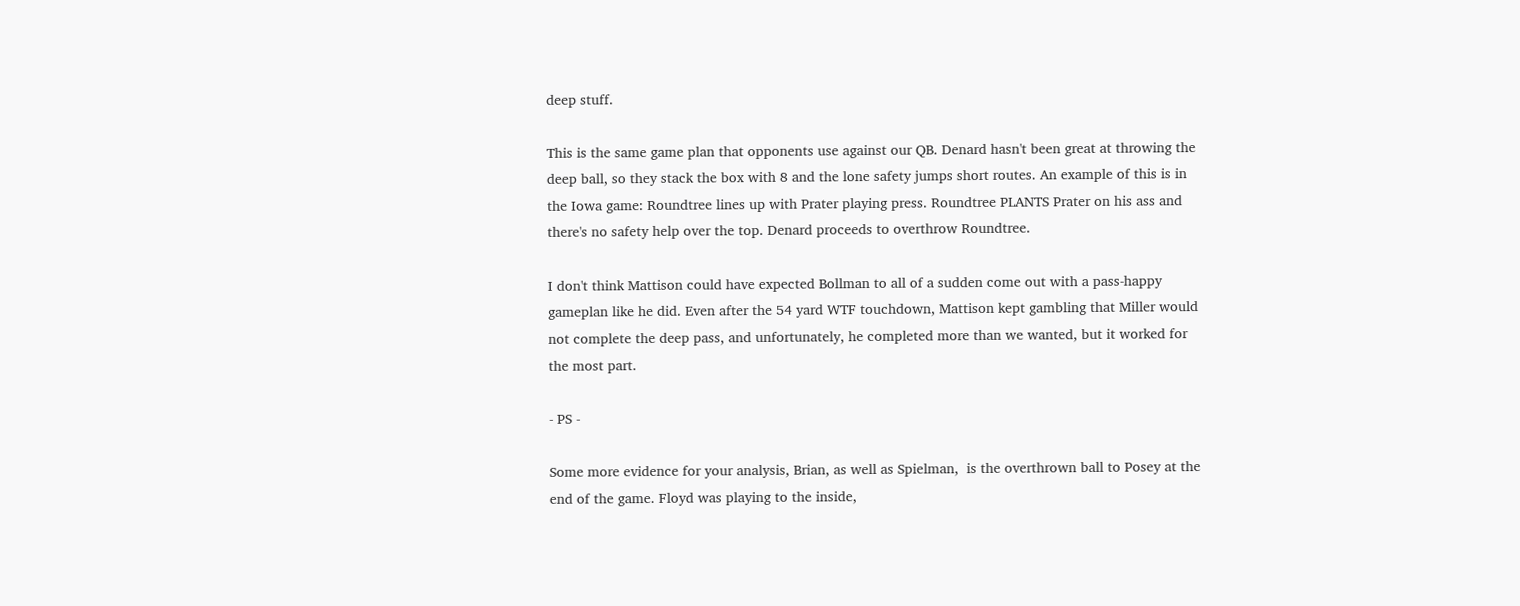deep stuff.

This is the same game plan that opponents use against our QB. Denard hasn't been great at throwing the deep ball, so they stack the box with 8 and the lone safety jumps short routes. An example of this is in the Iowa game: Roundtree lines up with Prater playing press. Roundtree PLANTS Prater on his ass and there's no safety help over the top. Denard proceeds to overthrow Roundtree.

I don't think Mattison could have expected Bollman to all of a sudden come out with a pass-happy gameplan like he did. Even after the 54 yard WTF touchdown, Mattison kept gambling that Miller would not complete the deep pass, and unfortunately, he completed more than we wanted, but it worked for the most part.

- PS -

Some more evidence for your analysis, Brian, as well as Spielman,  is the overthrown ball to Posey at the end of the game. Floyd was playing to the inside,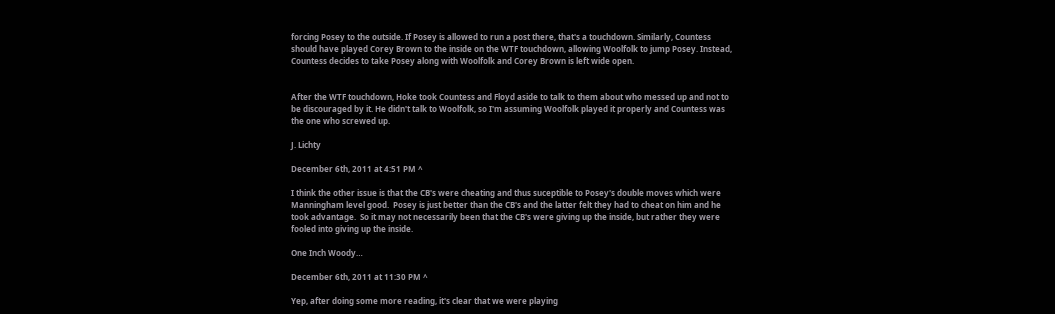forcing Posey to the outside. If Posey is allowed to run a post there, that's a touchdown. Similarly, Countess should have played Corey Brown to the inside on the WTF touchdown, allowing Woolfolk to jump Posey. Instead, Countess decides to take Posey along with Woolfolk and Corey Brown is left wide open.


After the WTF touchdown, Hoke took Countess and Floyd aside to talk to them about who messed up and not to be discouraged by it. He didn't talk to Woolfolk, so I'm assuming Woolfolk played it properly and Countess was the one who screwed up.

J. Lichty

December 6th, 2011 at 4:51 PM ^

I think the other issue is that the CB's were cheating and thus suceptible to Posey's double moves which were Manningham level good.  Posey is just better than the CB's and the latter felt they had to cheat on him and he took advantage.  So it may not necessarily been that the CB's were giving up the inside, but rather they were fooled into giving up the inside.

One Inch Woody…

December 6th, 2011 at 11:30 PM ^

Yep, after doing some more reading, it's clear that we were playing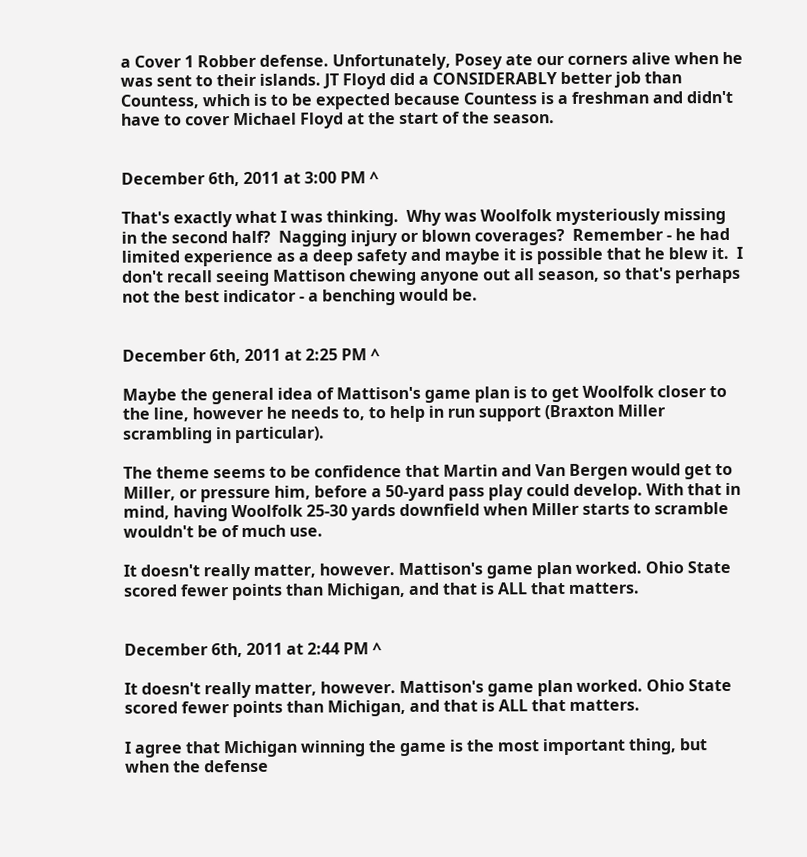a Cover 1 Robber defense. Unfortunately, Posey ate our corners alive when he was sent to their islands. JT Floyd did a CONSIDERABLY better job than Countess, which is to be expected because Countess is a freshman and didn't have to cover Michael Floyd at the start of the season.


December 6th, 2011 at 3:00 PM ^

That's exactly what I was thinking.  Why was Woolfolk mysteriously missing in the second half?  Nagging injury or blown coverages?  Remember - he had limited experience as a deep safety and maybe it is possible that he blew it.  I don't recall seeing Mattison chewing anyone out all season, so that's perhaps not the best indicator - a benching would be.


December 6th, 2011 at 2:25 PM ^

Maybe the general idea of Mattison's game plan is to get Woolfolk closer to the line, however he needs to, to help in run support (Braxton Miller scrambling in particular).

The theme seems to be confidence that Martin and Van Bergen would get to Miller, or pressure him, before a 50-yard pass play could develop. With that in mind, having Woolfolk 25-30 yards downfield when Miller starts to scramble wouldn't be of much use.

It doesn't really matter, however. Mattison's game plan worked. Ohio State scored fewer points than Michigan, and that is ALL that matters.


December 6th, 2011 at 2:44 PM ^

It doesn't really matter, however. Mattison's game plan worked. Ohio State scored fewer points than Michigan, and that is ALL that matters.

I agree that Michigan winning the game is the most important thing, but when the defense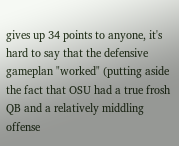gives up 34 points to anyone, it's hard to say that the defensive gameplan "worked" (putting aside the fact that OSU had a true frosh QB and a relatively middling offense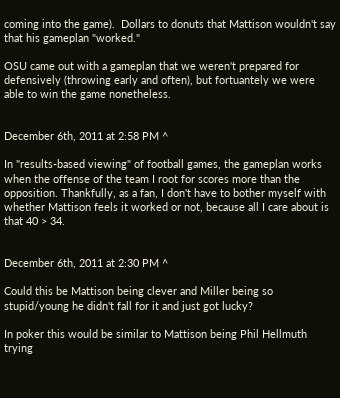coming into the game).  Dollars to donuts that Mattison wouldn't say that his gameplan "worked."

OSU came out with a gameplan that we weren't prepared for defensively (throwing early and often), but fortuantely we were able to win the game nonetheless.


December 6th, 2011 at 2:58 PM ^

In "results-based viewing" of football games, the gameplan works when the offense of the team I root for scores more than the opposition. Thankfully, as a fan, I don't have to bother myself with whether Mattison feels it worked or not, because all I care about is that 40 > 34.


December 6th, 2011 at 2:30 PM ^

Could this be Mattison being clever and Miller being so stupid/young he didn't fall for it and just got lucky?

In poker this would be similar to Mattison being Phil Hellmuth trying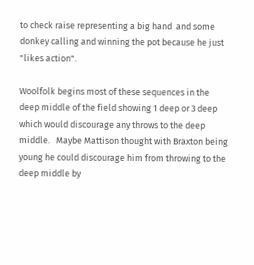to check raise representing a big hand  and some donkey calling and winning the pot because he just "likes action".

Woolfolk begins most of these sequences in the deep middle of the field showing 1 deep or 3 deep which would discourage any throws to the deep middle.   Maybe Mattison thought with Braxton being young he could discourage him from throwing to the deep middle by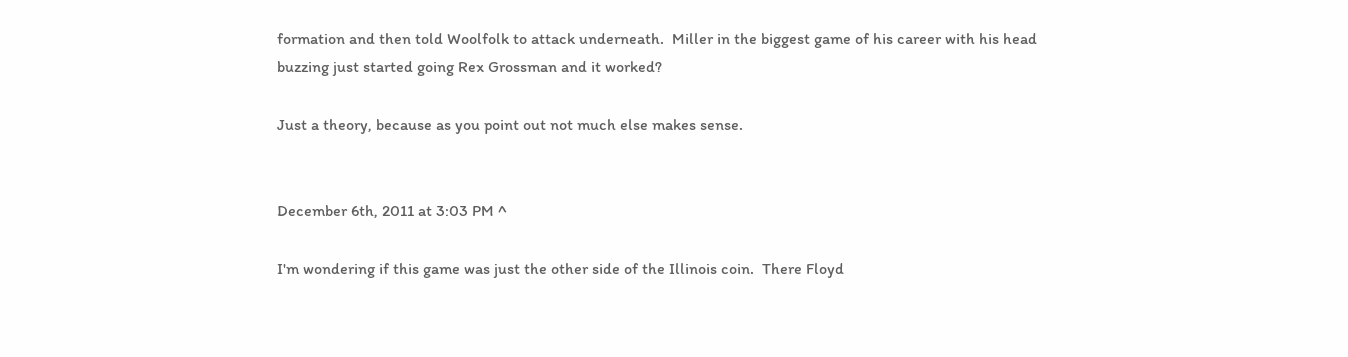formation and then told Woolfolk to attack underneath.  Miller in the biggest game of his career with his head buzzing just started going Rex Grossman and it worked?

Just a theory, because as you point out not much else makes sense.


December 6th, 2011 at 3:03 PM ^

I'm wondering if this game was just the other side of the Illinois coin.  There Floyd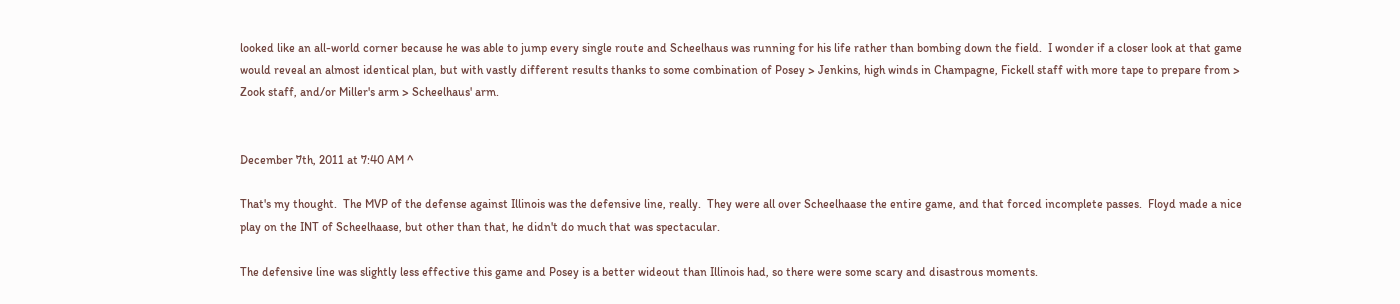looked like an all-world corner because he was able to jump every single route and Scheelhaus was running for his life rather than bombing down the field.  I wonder if a closer look at that game would reveal an almost identical plan, but with vastly different results thanks to some combination of Posey > Jenkins, high winds in Champagne, Fickell staff with more tape to prepare from > Zook staff, and/or Miller's arm > Scheelhaus' arm.


December 7th, 2011 at 7:40 AM ^

That's my thought.  The MVP of the defense against Illinois was the defensive line, really.  They were all over Scheelhaase the entire game, and that forced incomplete passes.  Floyd made a nice play on the INT of Scheelhaase, but other than that, he didn't do much that was spectacular.

The defensive line was slightly less effective this game and Posey is a better wideout than Illinois had, so there were some scary and disastrous moments.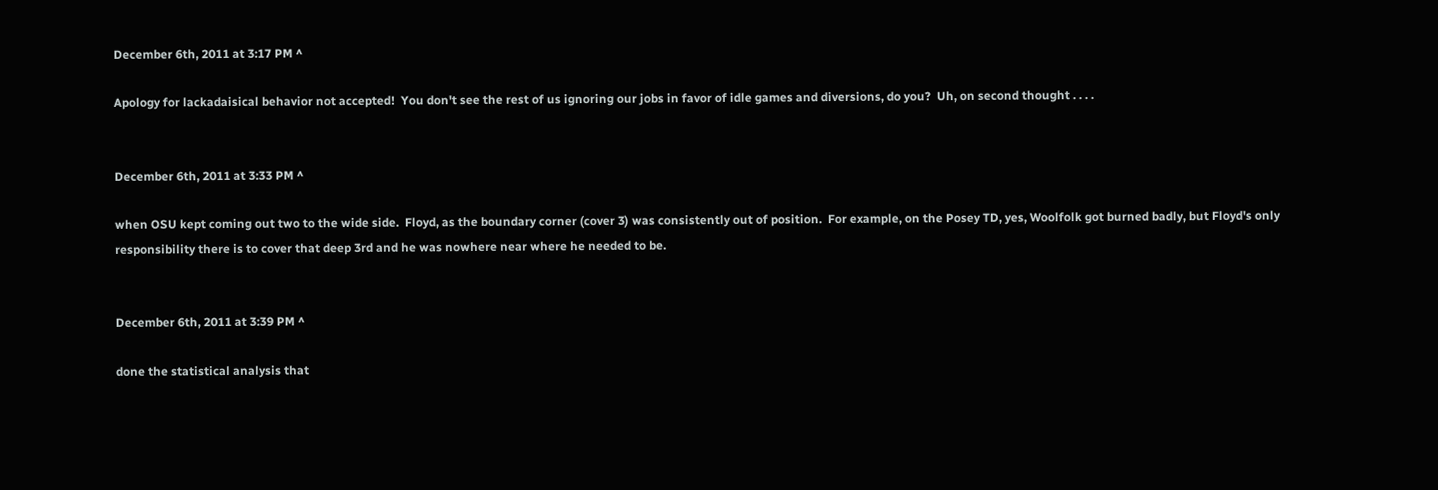December 6th, 2011 at 3:17 PM ^

Apology for lackadaisical behavior not accepted!  You don't see the rest of us ignoring our jobs in favor of idle games and diversions, do you?  Uh, on second thought . . . .


December 6th, 2011 at 3:33 PM ^

when OSU kept coming out two to the wide side.  Floyd, as the boundary corner (cover 3) was consistently out of position.  For example, on the Posey TD, yes, Woolfolk got burned badly, but Floyd's only responsibility there is to cover that deep 3rd and he was nowhere near where he needed to be.


December 6th, 2011 at 3:39 PM ^

done the statistical analysis that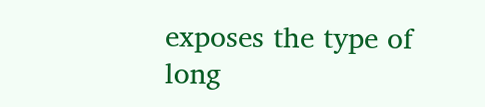exposes the type of long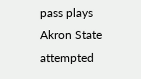pass plays Akron State attempted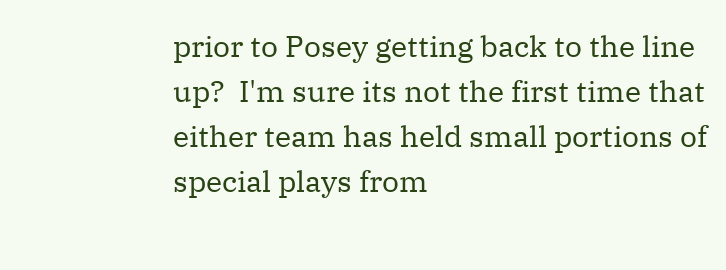prior to Posey getting back to the line up?  I'm sure its not the first time that either team has held small portions of special plays from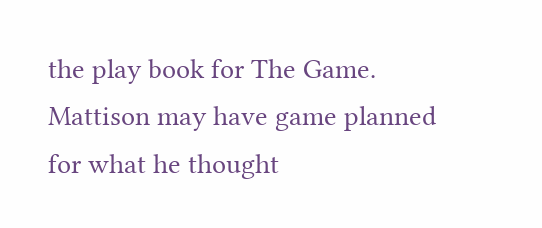the play book for The Game.  Mattison may have game planned for what he thought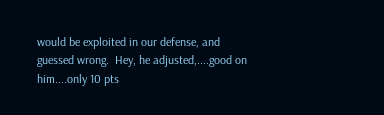would be exploited in our defense, and guessed wrong.  Hey, he adjusted,....good on him....only 10 pts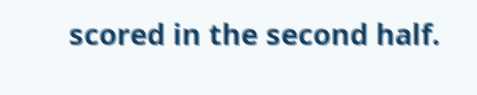scored in the second half.